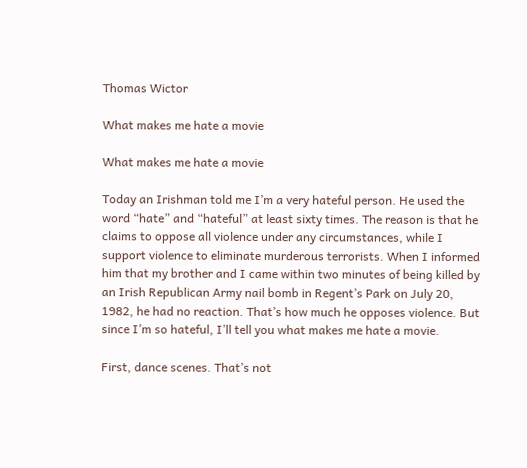Thomas Wictor

What makes me hate a movie

What makes me hate a movie

Today an Irishman told me I’m a very hateful person. He used the word “hate” and “hateful” at least sixty times. The reason is that he claims to oppose all violence under any circumstances, while I support violence to eliminate murderous terrorists. When I informed him that my brother and I came within two minutes of being killed by an Irish Republican Army nail bomb in Regent’s Park on July 20, 1982, he had no reaction. That’s how much he opposes violence. But since I’m so hateful, I’ll tell you what makes me hate a movie.

First, dance scenes. That’s not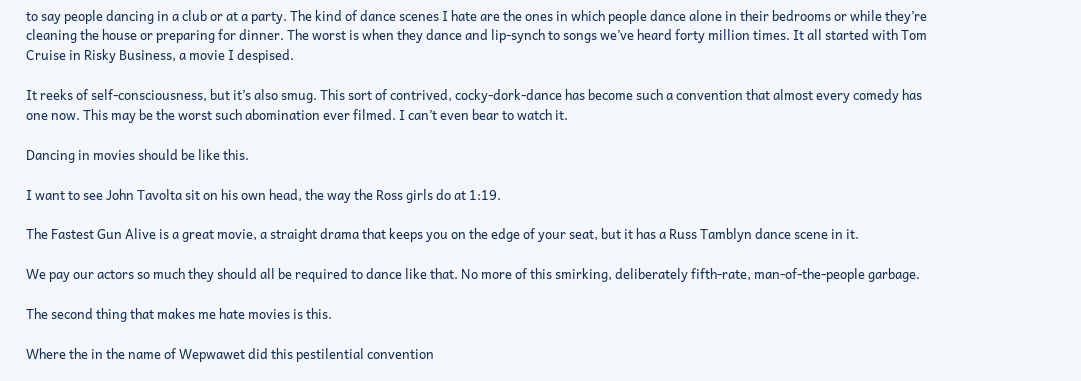to say people dancing in a club or at a party. The kind of dance scenes I hate are the ones in which people dance alone in their bedrooms or while they’re cleaning the house or preparing for dinner. The worst is when they dance and lip-synch to songs we’ve heard forty million times. It all started with Tom Cruise in Risky Business, a movie I despised.

It reeks of self-consciousness, but it’s also smug. This sort of contrived, cocky-dork-dance has become such a convention that almost every comedy has one now. This may be the worst such abomination ever filmed. I can’t even bear to watch it.

Dancing in movies should be like this.

I want to see John Tavolta sit on his own head, the way the Ross girls do at 1:19.

The Fastest Gun Alive is a great movie, a straight drama that keeps you on the edge of your seat, but it has a Russ Tamblyn dance scene in it.

We pay our actors so much they should all be required to dance like that. No more of this smirking, deliberately fifth-rate, man-of-the-people garbage.

The second thing that makes me hate movies is this.

Where the in the name of Wepwawet did this pestilential convention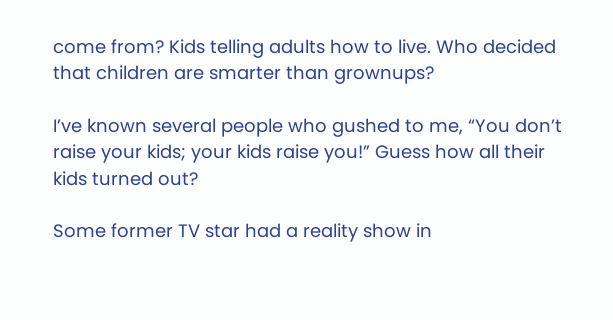come from? Kids telling adults how to live. Who decided that children are smarter than grownups?

I’ve known several people who gushed to me, “You don’t raise your kids; your kids raise you!” Guess how all their kids turned out?

Some former TV star had a reality show in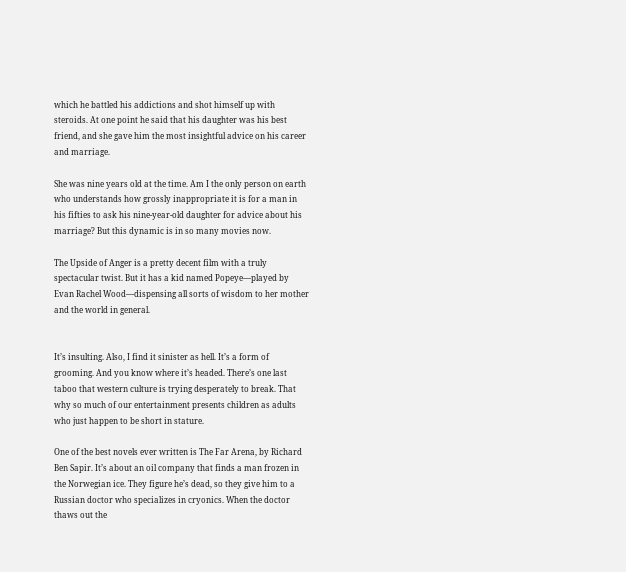which he battled his addictions and shot himself up with steroids. At one point he said that his daughter was his best friend, and she gave him the most insightful advice on his career and marriage.

She was nine years old at the time. Am I the only person on earth who understands how grossly inappropriate it is for a man in his fifties to ask his nine-year-old daughter for advice about his marriage? But this dynamic is in so many movies now.

The Upside of Anger is a pretty decent film with a truly spectacular twist. But it has a kid named Popeye—played by Evan Rachel Wood—dispensing all sorts of wisdom to her mother and the world in general.


It’s insulting. Also, I find it sinister as hell. It’s a form of grooming. And you know where it’s headed. There’s one last taboo that western culture is trying desperately to break. That why so much of our entertainment presents children as adults who just happen to be short in stature.

One of the best novels ever written is The Far Arena, by Richard Ben Sapir. It’s about an oil company that finds a man frozen in the Norwegian ice. They figure he’s dead, so they give him to a Russian doctor who specializes in cryonics. When the doctor thaws out the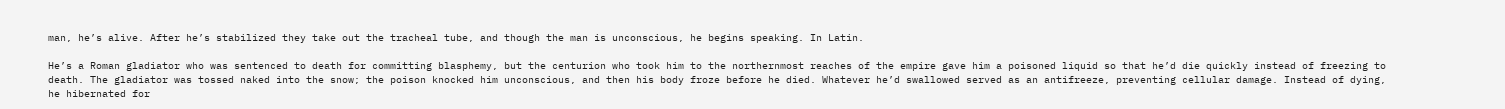man, he’s alive. After he’s stabilized they take out the tracheal tube, and though the man is unconscious, he begins speaking. In Latin.

He’s a Roman gladiator who was sentenced to death for committing blasphemy, but the centurion who took him to the northernmost reaches of the empire gave him a poisoned liquid so that he’d die quickly instead of freezing to death. The gladiator was tossed naked into the snow; the poison knocked him unconscious, and then his body froze before he died. Whatever he’d swallowed served as an antifreeze, preventing cellular damage. Instead of dying, he hibernated for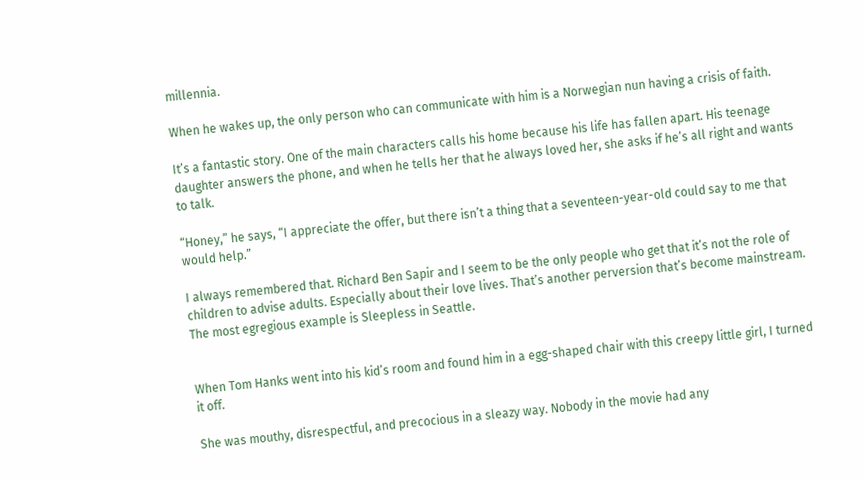millennia.

When he wakes up, the only person who can communicate with him is a Norwegian nun having a crisis of faith.

It’s a fantastic story. One of the main characters calls his home because his life has fallen apart. His teenage daughter answers the phone, and when he tells her that he always loved her, she asks if he’s all right and wants to talk.

“Honey,” he says, “I appreciate the offer, but there isn’t a thing that a seventeen-year-old could say to me that would help.”

I always remembered that. Richard Ben Sapir and I seem to be the only people who get that it’s not the role of children to advise adults. Especially about their love lives. That’s another perversion that’s become mainstream. The most egregious example is Sleepless in Seattle.


When Tom Hanks went into his kid’s room and found him in a egg-shaped chair with this creepy little girl, I turned it off.

She was mouthy, disrespectful, and precocious in a sleazy way. Nobody in the movie had any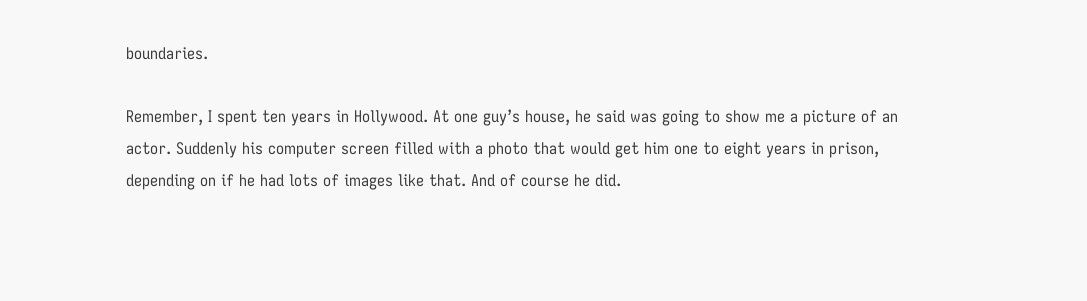boundaries.

Remember, I spent ten years in Hollywood. At one guy’s house, he said was going to show me a picture of an actor. Suddenly his computer screen filled with a photo that would get him one to eight years in prison, depending on if he had lots of images like that. And of course he did.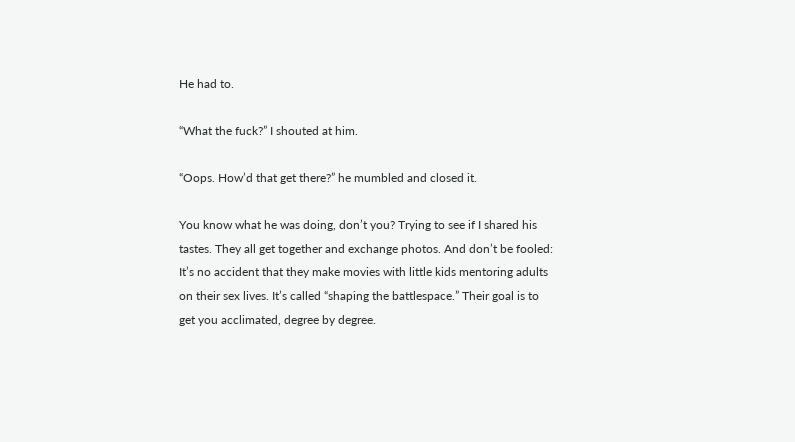He had to.

“What the fuck?” I shouted at him.

“Oops. How’d that get there?” he mumbled and closed it.

You know what he was doing, don’t you? Trying to see if I shared his tastes. They all get together and exchange photos. And don’t be fooled: It’s no accident that they make movies with little kids mentoring adults on their sex lives. It’s called “shaping the battlespace.” Their goal is to get you acclimated, degree by degree.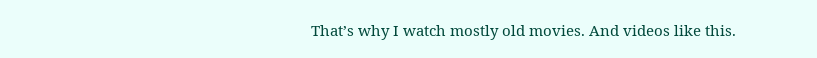That’s why I watch mostly old movies. And videos like this.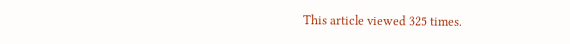This article viewed 325 times.